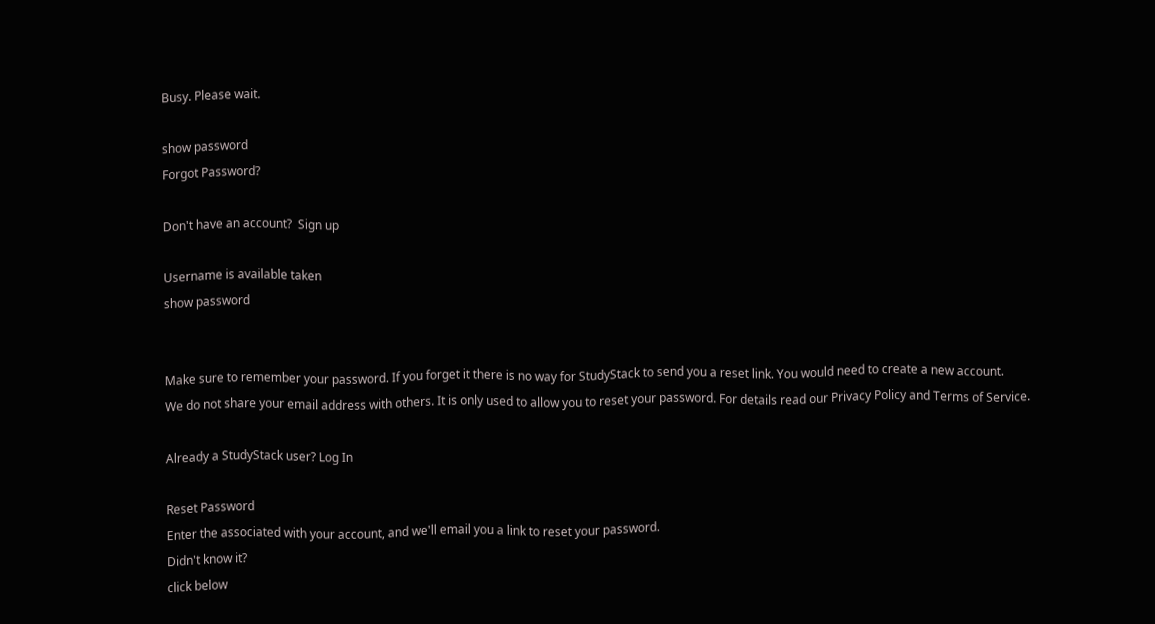Busy. Please wait.

show password
Forgot Password?

Don't have an account?  Sign up

Username is available taken
show password


Make sure to remember your password. If you forget it there is no way for StudyStack to send you a reset link. You would need to create a new account.
We do not share your email address with others. It is only used to allow you to reset your password. For details read our Privacy Policy and Terms of Service.

Already a StudyStack user? Log In

Reset Password
Enter the associated with your account, and we'll email you a link to reset your password.
Didn't know it?
click below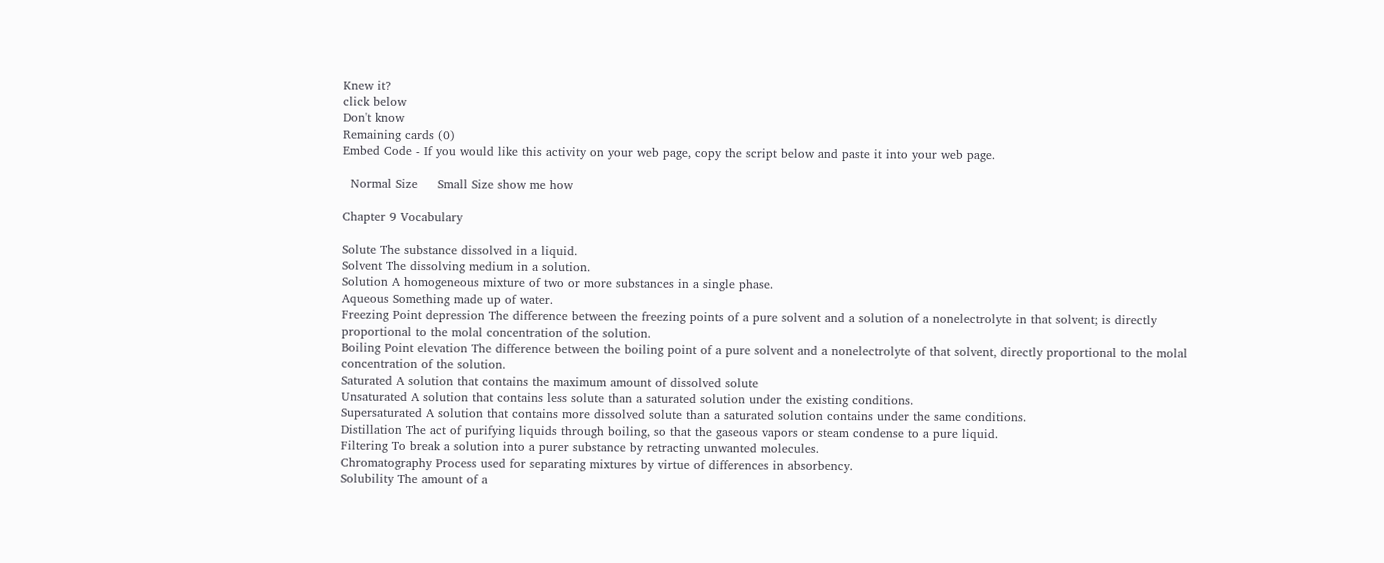Knew it?
click below
Don't know
Remaining cards (0)
Embed Code - If you would like this activity on your web page, copy the script below and paste it into your web page.

  Normal Size     Small Size show me how

Chapter 9 Vocabulary

Solute The substance dissolved in a liquid.
Solvent The dissolving medium in a solution.
Solution A homogeneous mixture of two or more substances in a single phase.
Aqueous Something made up of water.
Freezing Point depression The difference between the freezing points of a pure solvent and a solution of a nonelectrolyte in that solvent; is directly proportional to the molal concentration of the solution.
Boiling Point elevation The difference between the boiling point of a pure solvent and a nonelectrolyte of that solvent, directly proportional to the molal concentration of the solution.
Saturated A solution that contains the maximum amount of dissolved solute
Unsaturated A solution that contains less solute than a saturated solution under the existing conditions.
Supersaturated A solution that contains more dissolved solute than a saturated solution contains under the same conditions.
Distillation The act of purifying liquids through boiling, so that the gaseous vapors or steam condense to a pure liquid.
Filtering To break a solution into a purer substance by retracting unwanted molecules.
Chromatography Process used for separating mixtures by virtue of differences in absorbency.
Solubility The amount of a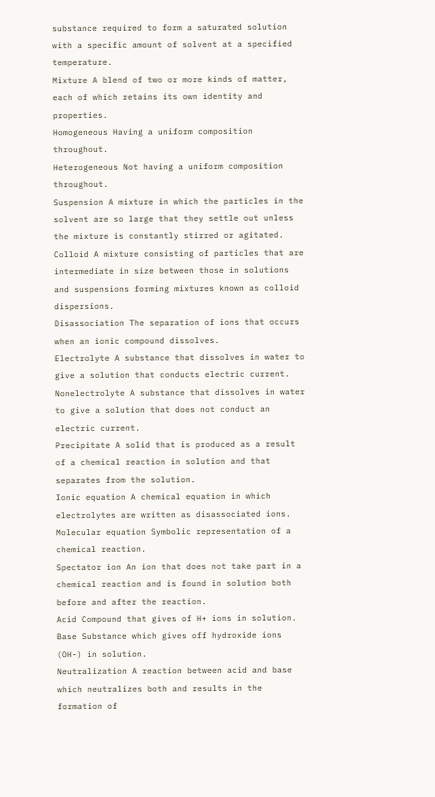substance required to form a saturated solution with a specific amount of solvent at a specified temperature.
Mixture A blend of two or more kinds of matter, each of which retains its own identity and properties.
Homogeneous Having a uniform composition throughout.
Heterogeneous Not having a uniform composition throughout.
Suspension A mixture in which the particles in the solvent are so large that they settle out unless the mixture is constantly stirred or agitated.
Colloid A mixture consisting of particles that are intermediate in size between those in solutions and suspensions forming mixtures known as colloid dispersions.
Disassociation The separation of ions that occurs when an ionic compound dissolves.
Electrolyte A substance that dissolves in water to give a solution that conducts electric current.
Nonelectrolyte A substance that dissolves in water to give a solution that does not conduct an electric current.
Precipitate A solid that is produced as a result of a chemical reaction in solution and that separates from the solution.
Ionic equation A chemical equation in which electrolytes are written as disassociated ions.
Molecular equation Symbolic representation of a chemical reaction.
Spectator ion An ion that does not take part in a chemical reaction and is found in solution both before and after the reaction.
Acid Compound that gives of H+ ions in solution.
Base Substance which gives off hydroxide ions (OH-) in solution.
Neutralization A reaction between acid and base which neutralizes both and results in the formation of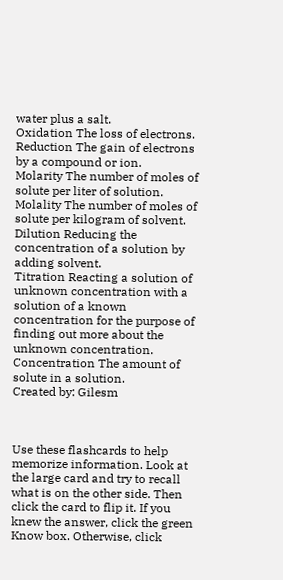water plus a salt.
Oxidation The loss of electrons.
Reduction The gain of electrons by a compound or ion.
Molarity The number of moles of solute per liter of solution.
Molality The number of moles of solute per kilogram of solvent.
Dilution Reducing the concentration of a solution by adding solvent.
Titration Reacting a solution of unknown concentration with a solution of a known concentration for the purpose of finding out more about the unknown concentration.
Concentration The amount of solute in a solution.
Created by: Gilesm



Use these flashcards to help memorize information. Look at the large card and try to recall what is on the other side. Then click the card to flip it. If you knew the answer, click the green Know box. Otherwise, click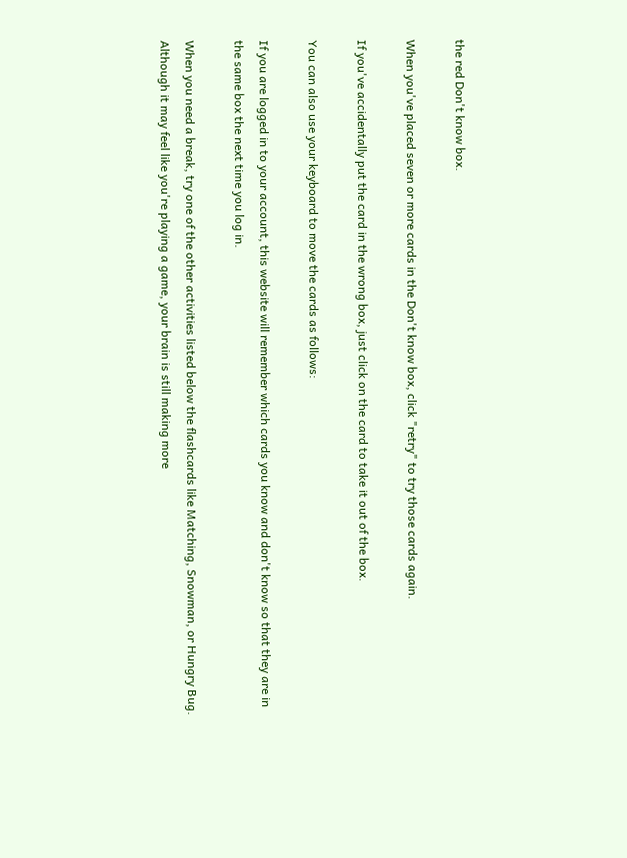the red Don't know box.

When you've placed seven or more cards in the Don't know box, click "retry" to try those cards again.

If you've accidentally put the card in the wrong box, just click on the card to take it out of the box.

You can also use your keyboard to move the cards as follows:

If you are logged in to your account, this website will remember which cards you know and don't know so that they are in the same box the next time you log in.

When you need a break, try one of the other activities listed below the flashcards like Matching, Snowman, or Hungry Bug. Although it may feel like you're playing a game, your brain is still making more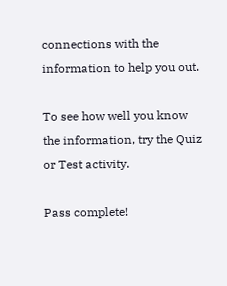connections with the information to help you out.

To see how well you know the information, try the Quiz or Test activity.

Pass complete!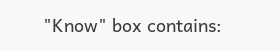"Know" box contains: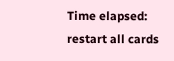Time elapsed:
restart all cards